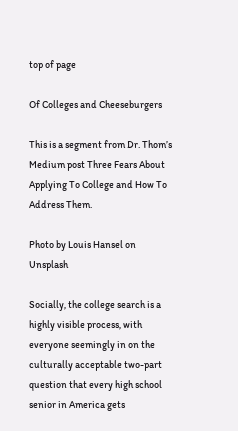top of page

Of Colleges and Cheeseburgers

This is a segment from Dr. Thom’s Medium post Three Fears About Applying To College and How To Address Them.

Photo by Louis Hansel on Unsplash

Socially, the college search is a highly visible process, with everyone seemingly in on the culturally acceptable two-part question that every high school senior in America gets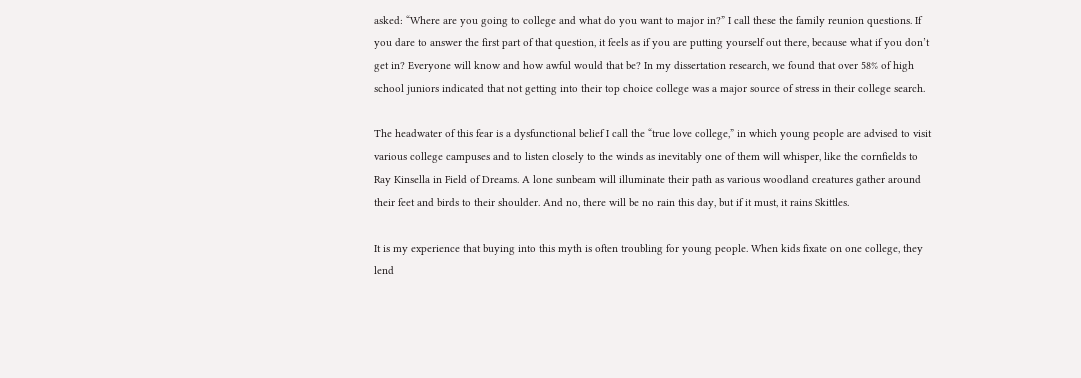asked: “Where are you going to college and what do you want to major in?” I call these the family reunion questions. If you dare to answer the first part of that question, it feels as if you are putting yourself out there, because what if you don’t get in? Everyone will know and how awful would that be? In my dissertation research, we found that over 58% of high school juniors indicated that not getting into their top choice college was a major source of stress in their college search.

The headwater of this fear is a dysfunctional belief I call the “true love college,” in which young people are advised to visit various college campuses and to listen closely to the winds as inevitably one of them will whisper, like the cornfields to Ray Kinsella in Field of Dreams. A lone sunbeam will illuminate their path as various woodland creatures gather around their feet and birds to their shoulder. And no, there will be no rain this day, but if it must, it rains Skittles.

It is my experience that buying into this myth is often troubling for young people. When kids fixate on one college, they lend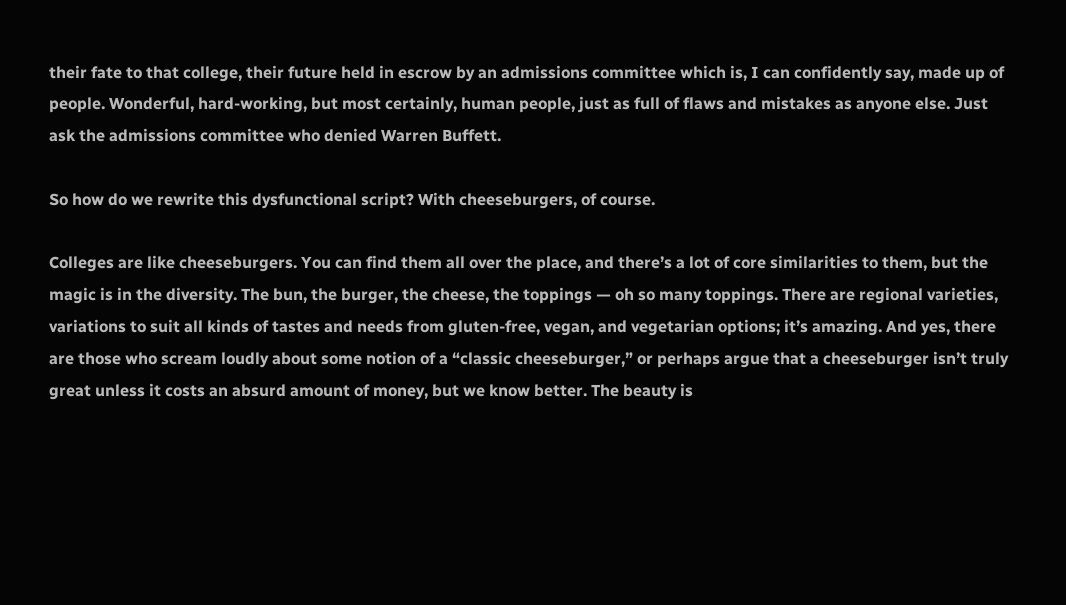their fate to that college, their future held in escrow by an admissions committee which is, I can confidently say, made up of people. Wonderful, hard-working, but most certainly, human people, just as full of flaws and mistakes as anyone else. Just ask the admissions committee who denied Warren Buffett.

So how do we rewrite this dysfunctional script? With cheeseburgers, of course.

Colleges are like cheeseburgers. You can find them all over the place, and there’s a lot of core similarities to them, but the magic is in the diversity. The bun, the burger, the cheese, the toppings — oh so many toppings. There are regional varieties, variations to suit all kinds of tastes and needs from gluten-free, vegan, and vegetarian options; it’s amazing. And yes, there are those who scream loudly about some notion of a “classic cheeseburger,” or perhaps argue that a cheeseburger isn’t truly great unless it costs an absurd amount of money, but we know better. The beauty is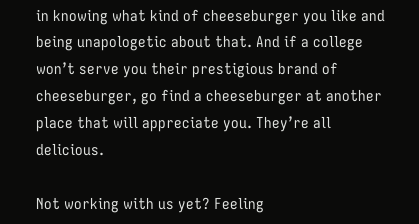in knowing what kind of cheeseburger you like and being unapologetic about that. And if a college won’t serve you their prestigious brand of cheeseburger, go find a cheeseburger at another place that will appreciate you. They’re all delicious.

Not working with us yet? Feeling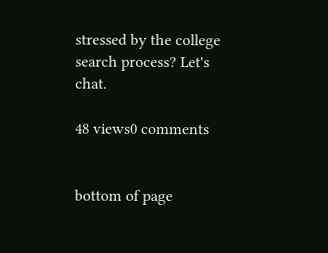stressed by the college search process? Let's chat.

48 views0 comments


bottom of page